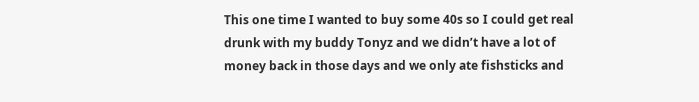This one time I wanted to buy some 40s so I could get real drunk with my buddy Tonyz and we didn’t have a lot of money back in those days and we only ate fishsticks and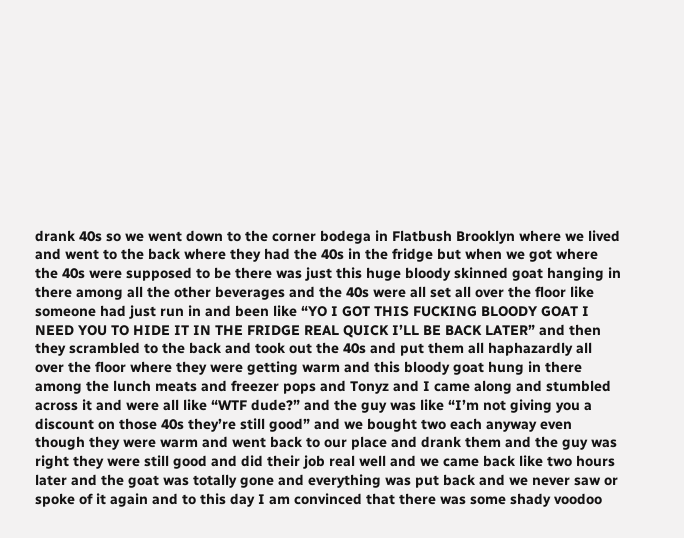drank 40s so we went down to the corner bodega in Flatbush Brooklyn where we lived and went to the back where they had the 40s in the fridge but when we got where the 40s were supposed to be there was just this huge bloody skinned goat hanging in there among all the other beverages and the 40s were all set all over the floor like someone had just run in and been like “YO I GOT THIS FUCKING BLOODY GOAT I NEED YOU TO HIDE IT IN THE FRIDGE REAL QUICK I’LL BE BACK LATER” and then they scrambled to the back and took out the 40s and put them all haphazardly all over the floor where they were getting warm and this bloody goat hung in there among the lunch meats and freezer pops and Tonyz and I came along and stumbled across it and were all like “WTF dude?” and the guy was like “I’m not giving you a discount on those 40s they’re still good” and we bought two each anyway even though they were warm and went back to our place and drank them and the guy was right they were still good and did their job real well and we came back like two hours later and the goat was totally gone and everything was put back and we never saw or spoke of it again and to this day I am convinced that there was some shady voodoo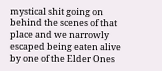mystical shit going on behind the scenes of that place and we narrowly escaped being eaten alive by one of the Elder Ones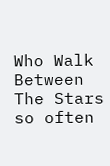Who Walk Between The Stars so often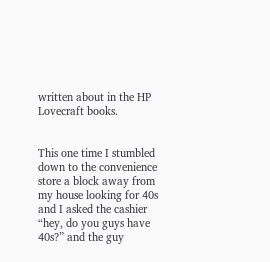written about in the HP Lovecraft books.


This one time I stumbled down to the convenience store a block away from my house looking for 40s and I asked the cashier “hey, do you guys have 40s?” and the guy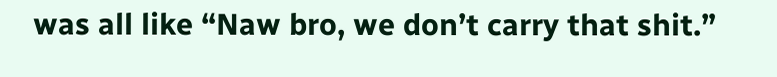was all like “Naw bro, we don’t carry that shit.”